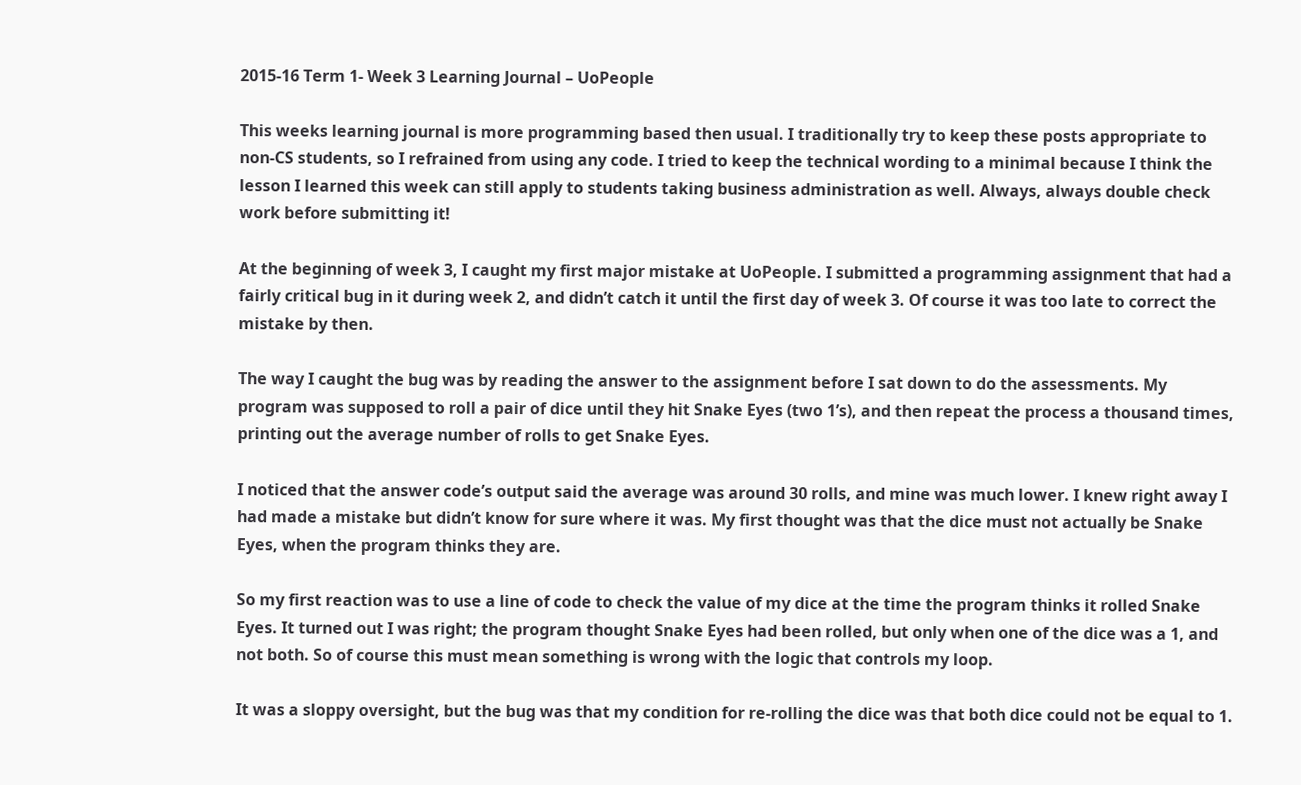2015-16 Term 1- Week 3 Learning Journal – UoPeople

This weeks learning journal is more programming based then usual. I traditionally try to keep these posts appropriate to non-CS students, so I refrained from using any code. I tried to keep the technical wording to a minimal because I think the lesson I learned this week can still apply to students taking business administration as well. Always, always double check work before submitting it!

At the beginning of week 3, I caught my first major mistake at UoPeople. I submitted a programming assignment that had a fairly critical bug in it during week 2, and didn’t catch it until the first day of week 3. Of course it was too late to correct the mistake by then.

The way I caught the bug was by reading the answer to the assignment before I sat down to do the assessments. My program was supposed to roll a pair of dice until they hit Snake Eyes (two 1’s), and then repeat the process a thousand times, printing out the average number of rolls to get Snake Eyes.

I noticed that the answer code’s output said the average was around 30 rolls, and mine was much lower. I knew right away I had made a mistake but didn’t know for sure where it was. My first thought was that the dice must not actually be Snake Eyes, when the program thinks they are.

So my first reaction was to use a line of code to check the value of my dice at the time the program thinks it rolled Snake Eyes. It turned out I was right; the program thought Snake Eyes had been rolled, but only when one of the dice was a 1, and not both. So of course this must mean something is wrong with the logic that controls my loop.

It was a sloppy oversight, but the bug was that my condition for re-rolling the dice was that both dice could not be equal to 1.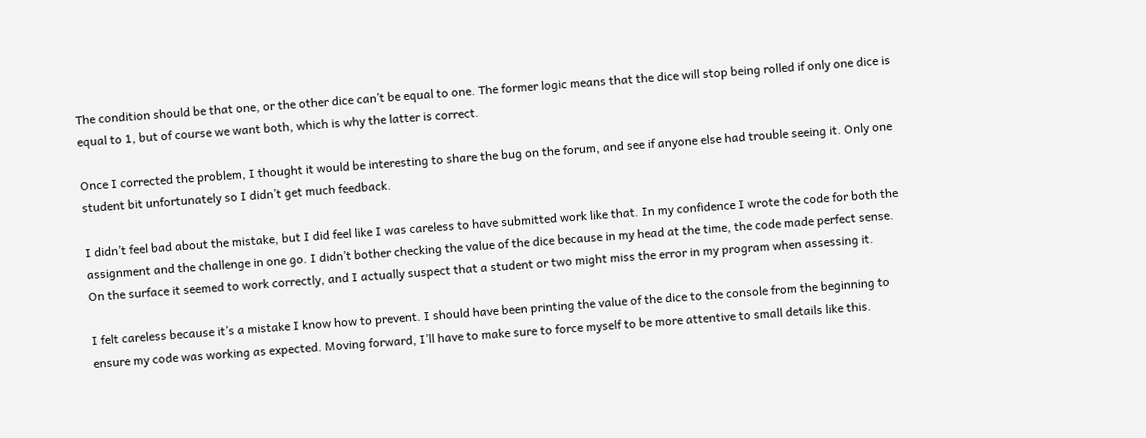The condition should be that one, or the other dice can’t be equal to one. The former logic means that the dice will stop being rolled if only one dice is equal to 1, but of course we want both, which is why the latter is correct.

Once I corrected the problem, I thought it would be interesting to share the bug on the forum, and see if anyone else had trouble seeing it. Only one student bit unfortunately so I didn’t get much feedback.

I didn’t feel bad about the mistake, but I did feel like I was careless to have submitted work like that. In my confidence I wrote the code for both the assignment and the challenge in one go. I didn’t bother checking the value of the dice because in my head at the time, the code made perfect sense. On the surface it seemed to work correctly, and I actually suspect that a student or two might miss the error in my program when assessing it.

I felt careless because it’s a mistake I know how to prevent. I should have been printing the value of the dice to the console from the beginning to ensure my code was working as expected. Moving forward, I’ll have to make sure to force myself to be more attentive to small details like this.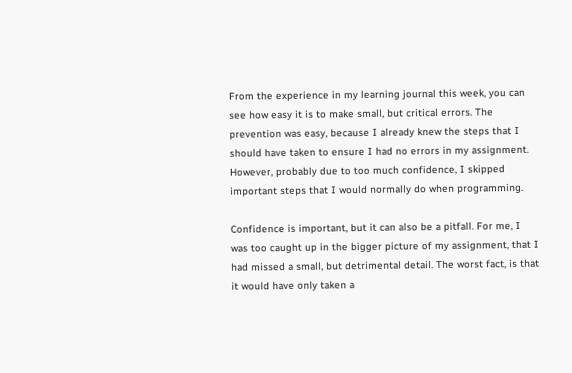From the experience in my learning journal this week, you can see how easy it is to make small, but critical errors. The prevention was easy, because I already knew the steps that I should have taken to ensure I had no errors in my assignment. However, probably due to too much confidence, I skipped important steps that I would normally do when programming.

Confidence is important, but it can also be a pitfall. For me, I was too caught up in the bigger picture of my assignment, that I had missed a small, but detrimental detail. The worst fact, is that it would have only taken a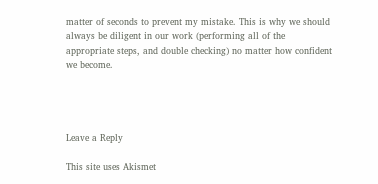matter of seconds to prevent my mistake. This is why we should always be diligent in our work (performing all of the appropriate steps, and double checking) no matter how confident we become.




Leave a Reply

This site uses Akismet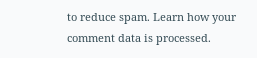to reduce spam. Learn how your comment data is processed.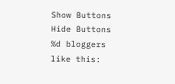Show Buttons
Hide Buttons
%d bloggers like this: